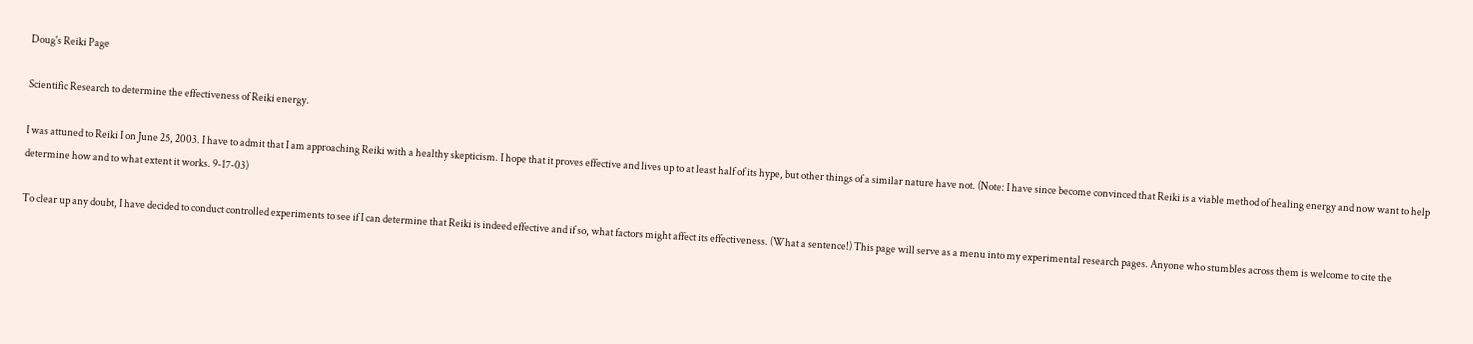Doug's Reiki Page

Scientific Research to determine the effectiveness of Reiki energy.

I was attuned to Reiki I on June 25, 2003. I have to admit that I am approaching Reiki with a healthy skepticism. I hope that it proves effective and lives up to at least half of its hype, but other things of a similar nature have not. (Note: I have since become convinced that Reiki is a viable method of healing energy and now want to help determine how and to what extent it works. 9-17-03)

To clear up any doubt, I have decided to conduct controlled experiments to see if I can determine that Reiki is indeed effective and if so, what factors might affect its effectiveness. (What a sentence!) This page will serve as a menu into my experimental research pages. Anyone who stumbles across them is welcome to cite the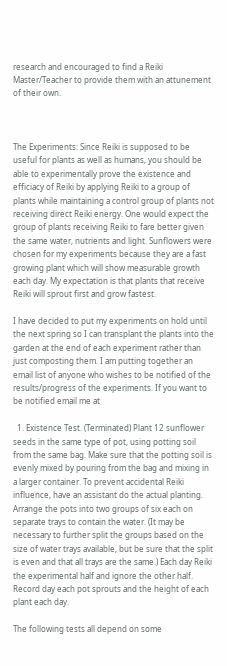research and encouraged to find a Reiki Master/Teacher to provide them with an attunement of their own.



The Experiments: Since Reiki is supposed to be useful for plants as well as humans, you should be able to experimentally prove the existence and efficiacy of Reiki by applying Reiki to a group of plants while maintaining a control group of plants not receiving direct Reiki energy. One would expect the group of plants receiving Reiki to fare better given the same water, nutrients and light. Sunflowers were chosen for my experiments because they are a fast growing plant which will show measurable growth each day. My expectation is that plants that receive Reiki will sprout first and grow fastest.

I have decided to put my experiments on hold until the next spring so I can transplant the plants into the garden at the end of each experiment rather than just composting them. I am putting together an email list of anyone who wishes to be notified of the results/progress of the experiments. If you want to be notified email me at

  1. Existence Test. (Terminated) Plant 12 sunflower seeds in the same type of pot, using potting soil from the same bag. Make sure that the potting soil is evenly mixed by pouring from the bag and mixing in a larger container. To prevent accidental Reiki influence, have an assistant do the actual planting. Arrange the pots into two groups of six each on separate trays to contain the water. (It may be necessary to further split the groups based on the size of water trays available, but be sure that the split is even and that all trays are the same.) Each day Reiki the experimental half and ignore the other half. Record day each pot sprouts and the height of each plant each day.

The following tests all depend on some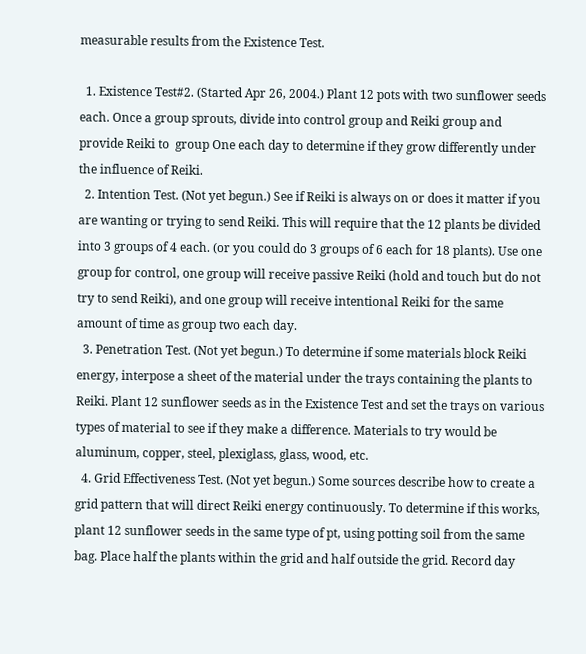measurable results from the Existence Test.

  1. Existence Test#2. (Started Apr 26, 2004.) Plant 12 pots with two sunflower seeds each. Once a group sprouts, divide into control group and Reiki group and provide Reiki to  group One each day to determine if they grow differently under the influence of Reiki.
  2. Intention Test. (Not yet begun.) See if Reiki is always on or does it matter if you are wanting or trying to send Reiki. This will require that the 12 plants be divided into 3 groups of 4 each. (or you could do 3 groups of 6 each for 18 plants). Use one group for control, one group will receive passive Reiki (hold and touch but do not try to send Reiki), and one group will receive intentional Reiki for the same amount of time as group two each day.
  3. Penetration Test. (Not yet begun.) To determine if some materials block Reiki energy, interpose a sheet of the material under the trays containing the plants to Reiki. Plant 12 sunflower seeds as in the Existence Test and set the trays on various types of material to see if they make a difference. Materials to try would be aluminum, copper, steel, plexiglass, glass, wood, etc.
  4. Grid Effectiveness Test. (Not yet begun.) Some sources describe how to create a grid pattern that will direct Reiki energy continuously. To determine if this works, plant 12 sunflower seeds in the same type of pt, using potting soil from the same bag. Place half the plants within the grid and half outside the grid. Record day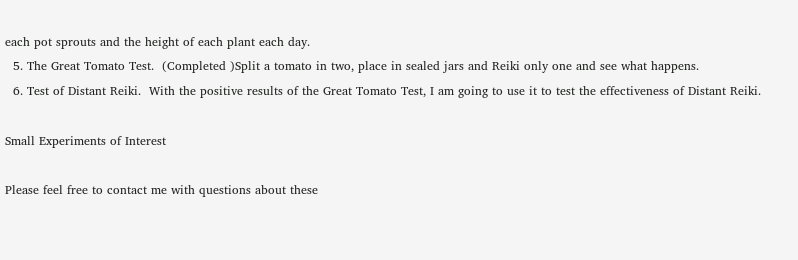each pot sprouts and the height of each plant each day.
  5. The Great Tomato Test.  (Completed )Split a tomato in two, place in sealed jars and Reiki only one and see what happens.
  6. Test of Distant Reiki.  With the positive results of the Great Tomato Test, I am going to use it to test the effectiveness of Distant Reiki.

Small Experiments of Interest

Please feel free to contact me with questions about these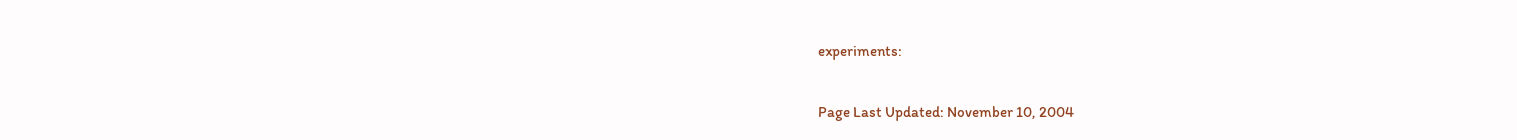experiments:

Page Last Updated: November 10, 2004